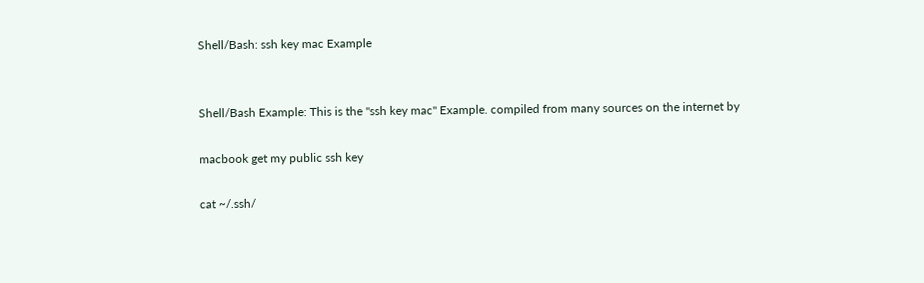Shell/Bash: ssh key mac Example


Shell/Bash Example: This is the "ssh key mac" Example. compiled from many sources on the internet by

macbook get my public ssh key

cat ~/.ssh/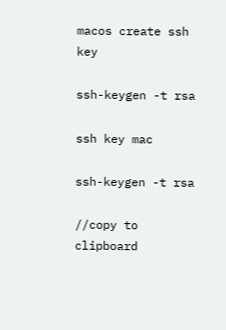macos create ssh key

ssh-keygen -t rsa

ssh key mac

ssh-keygen -t rsa

//copy to clipboard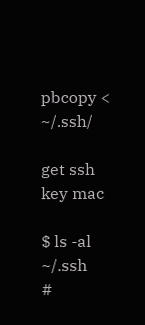pbcopy < ~/.ssh/

get ssh key mac

$ ls -al ~/.ssh
#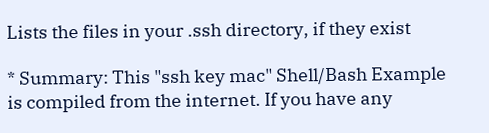Lists the files in your .ssh directory, if they exist

* Summary: This "ssh key mac" Shell/Bash Example is compiled from the internet. If you have any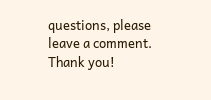questions, please leave a comment. Thank you!